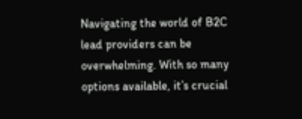Navigating the world of B2C lead providers can be overwhelming. With so many options available, it’s crucial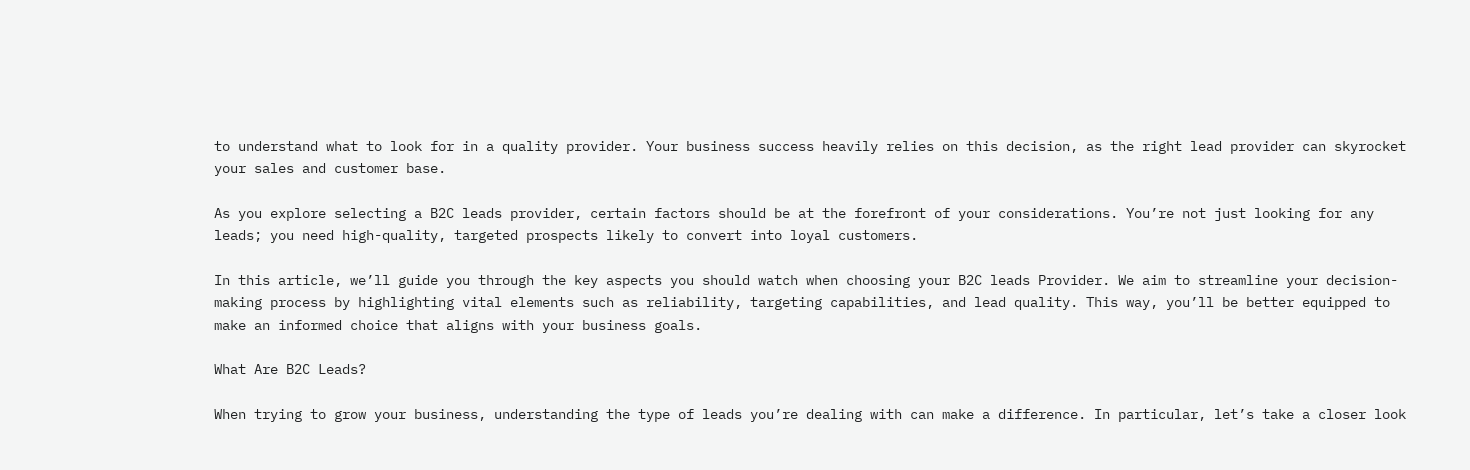to understand what to look for in a quality provider. Your business success heavily relies on this decision, as the right lead provider can skyrocket your sales and customer base.

As you explore selecting a B2C leads provider, certain factors should be at the forefront of your considerations. You’re not just looking for any leads; you need high-quality, targeted prospects likely to convert into loyal customers.

In this article, we’ll guide you through the key aspects you should watch when choosing your B2C leads Provider. We aim to streamline your decision-making process by highlighting vital elements such as reliability, targeting capabilities, and lead quality. This way, you’ll be better equipped to make an informed choice that aligns with your business goals.

What Are B2C Leads?

When trying to grow your business, understanding the type of leads you’re dealing with can make a difference. In particular, let’s take a closer look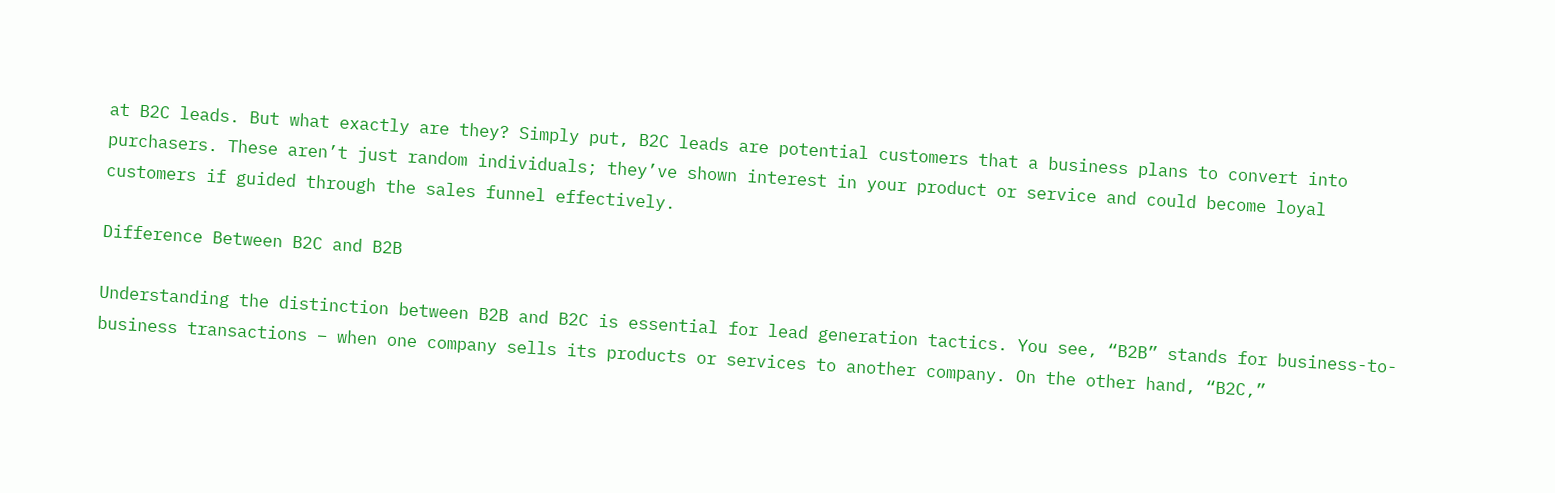at B2C leads. But what exactly are they? Simply put, B2C leads are potential customers that a business plans to convert into purchasers. These aren’t just random individuals; they’ve shown interest in your product or service and could become loyal customers if guided through the sales funnel effectively.

Difference Between B2C and B2B

Understanding the distinction between B2B and B2C is essential for lead generation tactics. You see, “B2B” stands for business-to-business transactions – when one company sells its products or services to another company. On the other hand, “B2C,”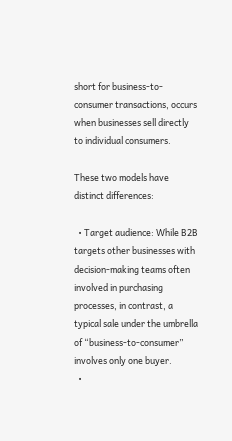short for business-to-consumer transactions, occurs when businesses sell directly to individual consumers.

These two models have distinct differences:

  • Target audience: While B2B targets other businesses with decision-making teams often involved in purchasing processes, in contrast, a typical sale under the umbrella of “business-to-consumer” involves only one buyer.
  •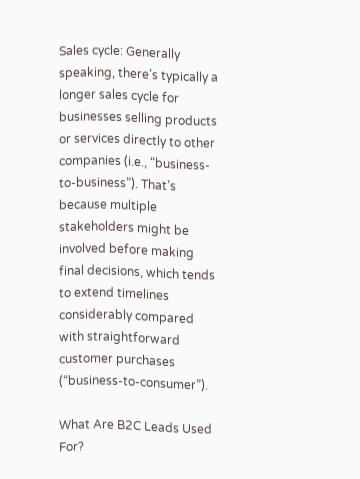Sales cycle: Generally speaking, there’s typically a longer sales cycle for businesses selling products or services directly to other companies (i.e., “business-to-business”). That’s because multiple stakeholders might be involved before making final decisions, which tends to extend timelines considerably compared with straightforward customer purchases (“business-to-consumer”).

What Are B2C Leads Used For?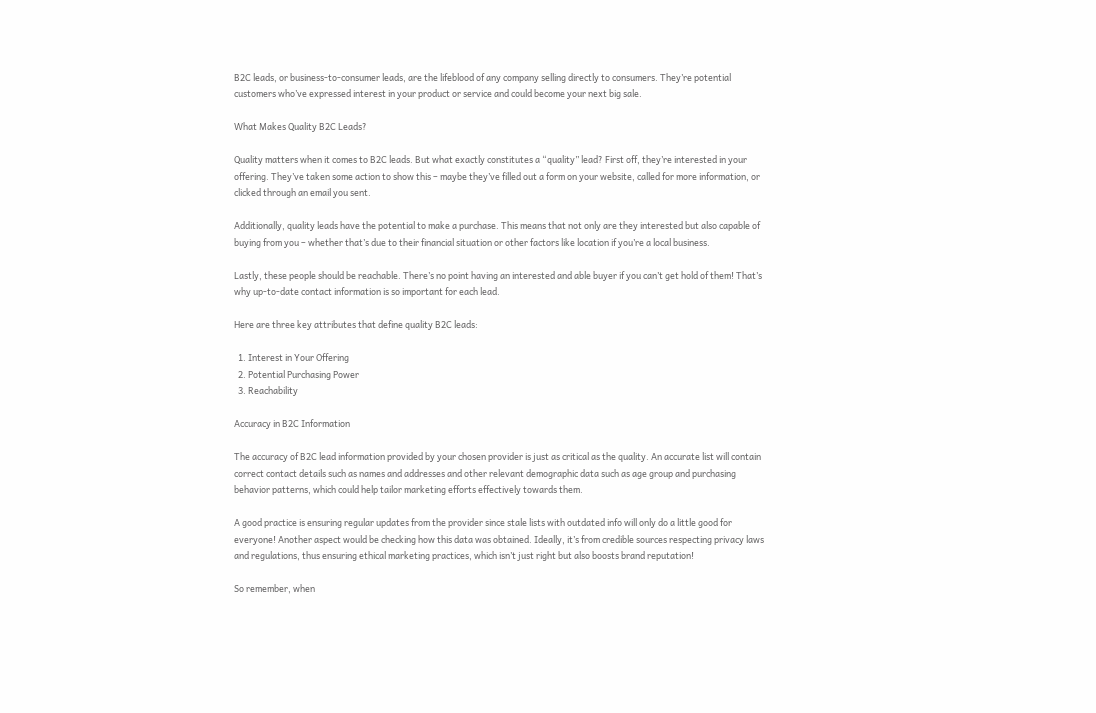B2C leads, or business-to-consumer leads, are the lifeblood of any company selling directly to consumers. They’re potential customers who’ve expressed interest in your product or service and could become your next big sale.

What Makes Quality B2C Leads?

Quality matters when it comes to B2C leads. But what exactly constitutes a “quality” lead? First off, they’re interested in your offering. They’ve taken some action to show this – maybe they’ve filled out a form on your website, called for more information, or clicked through an email you sent.

Additionally, quality leads have the potential to make a purchase. This means that not only are they interested but also capable of buying from you – whether that’s due to their financial situation or other factors like location if you’re a local business.

Lastly, these people should be reachable. There’s no point having an interested and able buyer if you can’t get hold of them! That’s why up-to-date contact information is so important for each lead.

Here are three key attributes that define quality B2C leads:

  1. Interest in Your Offering
  2. Potential Purchasing Power
  3. Reachability

Accuracy in B2C Information

The accuracy of B2C lead information provided by your chosen provider is just as critical as the quality. An accurate list will contain correct contact details such as names and addresses and other relevant demographic data such as age group and purchasing behavior patterns, which could help tailor marketing efforts effectively towards them.

A good practice is ensuring regular updates from the provider since stale lists with outdated info will only do a little good for everyone! Another aspect would be checking how this data was obtained. Ideally, it’s from credible sources respecting privacy laws and regulations, thus ensuring ethical marketing practices, which isn’t just right but also boosts brand reputation!

So remember, when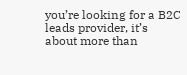you’re looking for a B2C leads provider, it’s about more than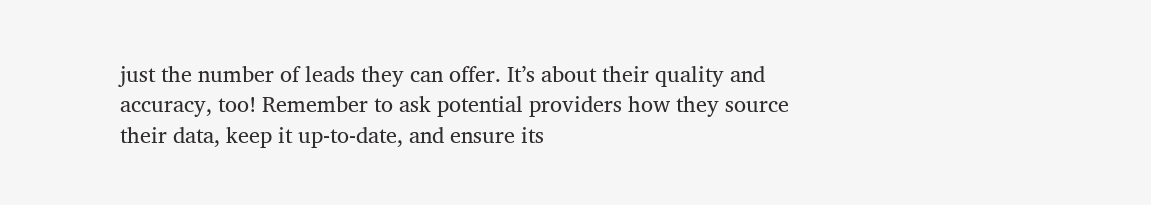just the number of leads they can offer. It’s about their quality and accuracy, too! Remember to ask potential providers how they source their data, keep it up-to-date, and ensure its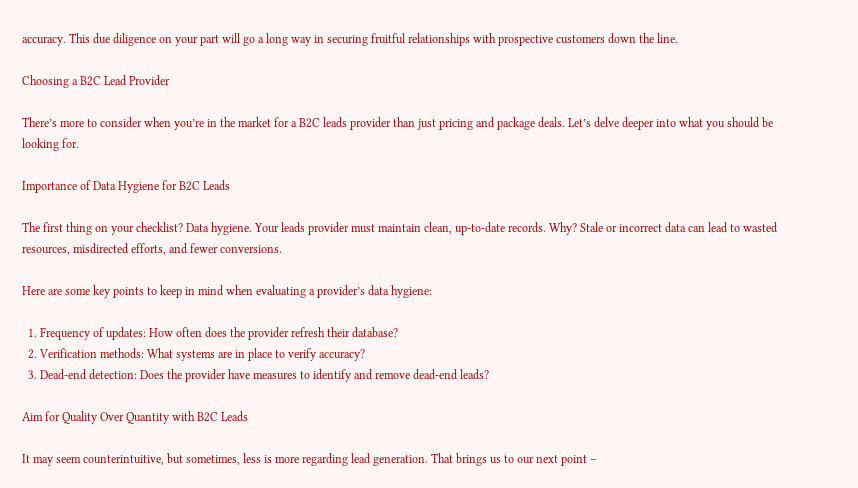accuracy. This due diligence on your part will go a long way in securing fruitful relationships with prospective customers down the line.

Choosing a B2C Lead Provider

There’s more to consider when you’re in the market for a B2C leads provider than just pricing and package deals. Let’s delve deeper into what you should be looking for.

Importance of Data Hygiene for B2C Leads

The first thing on your checklist? Data hygiene. Your leads provider must maintain clean, up-to-date records. Why? Stale or incorrect data can lead to wasted resources, misdirected efforts, and fewer conversions.

Here are some key points to keep in mind when evaluating a provider’s data hygiene:

  1. Frequency of updates: How often does the provider refresh their database?
  2. Verification methods: What systems are in place to verify accuracy?
  3. Dead-end detection: Does the provider have measures to identify and remove dead-end leads?

Aim for Quality Over Quantity with B2C Leads

It may seem counterintuitive, but sometimes, less is more regarding lead generation. That brings us to our next point –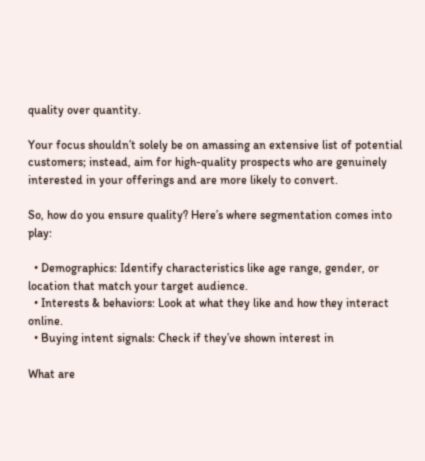quality over quantity.

Your focus shouldn’t solely be on amassing an extensive list of potential customers; instead, aim for high-quality prospects who are genuinely interested in your offerings and are more likely to convert.

So, how do you ensure quality? Here’s where segmentation comes into play:

  • Demographics: Identify characteristics like age range, gender, or location that match your target audience.
  • Interests & behaviors: Look at what they like and how they interact online.
  • Buying intent signals: Check if they’ve shown interest in

What are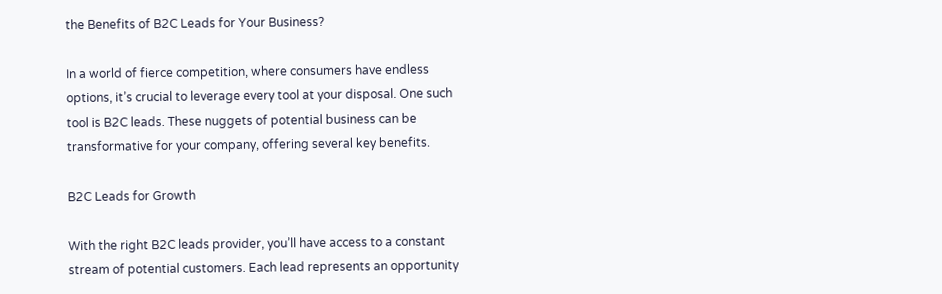the Benefits of B2C Leads for Your Business?

In a world of fierce competition, where consumers have endless options, it’s crucial to leverage every tool at your disposal. One such tool is B2C leads. These nuggets of potential business can be transformative for your company, offering several key benefits.

B2C Leads for Growth

With the right B2C leads provider, you’ll have access to a constant stream of potential customers. Each lead represents an opportunity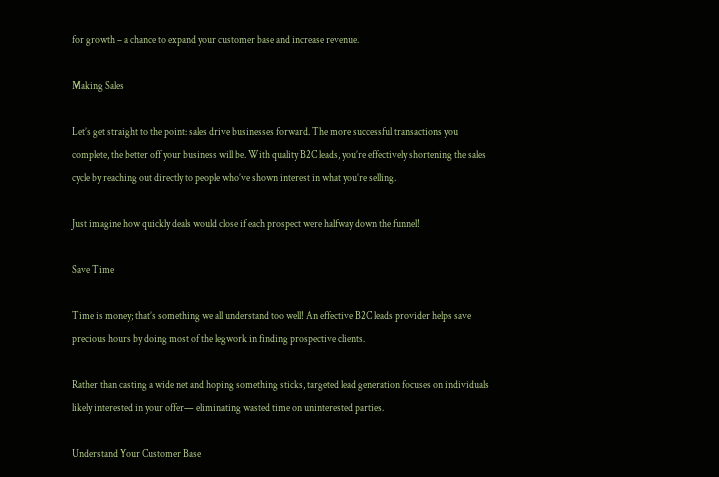for growth – a chance to expand your customer base and increase revenue.

Making Sales

Let’s get straight to the point: sales drive businesses forward. The more successful transactions you complete, the better off your business will be. With quality B2C leads, you’re effectively shortening the sales cycle by reaching out directly to people who’ve shown interest in what you’re selling.

Just imagine how quickly deals would close if each prospect were halfway down the funnel!

Save Time

Time is money; that’s something we all understand too well! An effective B2C leads provider helps save precious hours by doing most of the legwork in finding prospective clients.

Rather than casting a wide net and hoping something sticks, targeted lead generation focuses on individuals likely interested in your offer— eliminating wasted time on uninterested parties.

Understand Your Customer Base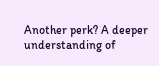Another perk? A deeper understanding of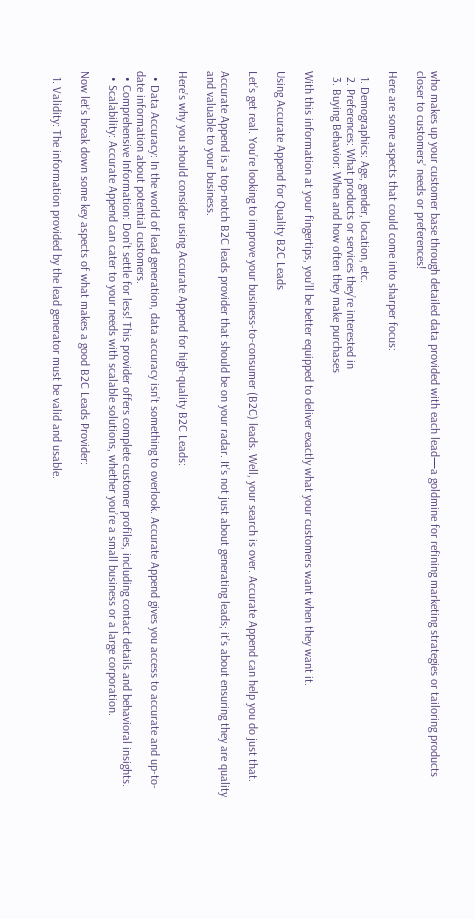who makes up your customer base through detailed data provided with each lead—a goldmine for refining marketing strategies or tailoring products closer to customers’ needs or preferences!

Here are some aspects that could come into sharper focus:

  1. Demographics: Age, gender, location, etc.
  2. Preferences: What products or services they’re interested in
  3. Buying Behavior: When and how often they make purchases

With this information at your fingertips, you’ll be better equipped to deliver exactly what your customers want when they want it.

Using Accurate Append for Quality B2C Leads

Let’s get real. You’re looking to improve your business-to-consumer (B2C) leads. Well, your search is over. Accurate Append can help you do just that.

Accurate Append is a top-notch B2C leads provider that should be on your radar. It’s not just about generating leads; it’s about ensuring they are quality and valuable to your business.

Here’s why you should consider using Accurate Append for high-quality B2C Leads:

  • Data Accuracy: In the world of lead generation, data accuracy isn’t something to overlook. Accurate Append gives you access to accurate and up-to-date information about potential customers.
  • Comprehensive Information: Don’t settle for less! This provider offers complete customer profiles, including contact details and behavioral insights.
  • Scalability: Accurate Append can cater to your needs with scalable solutions, whether you’re a small business or a large corporation.

Now let’s break down some key aspects of what makes a good B2C Leads Provider:

  1. Validity: The information provided by the lead generator must be valid and usable.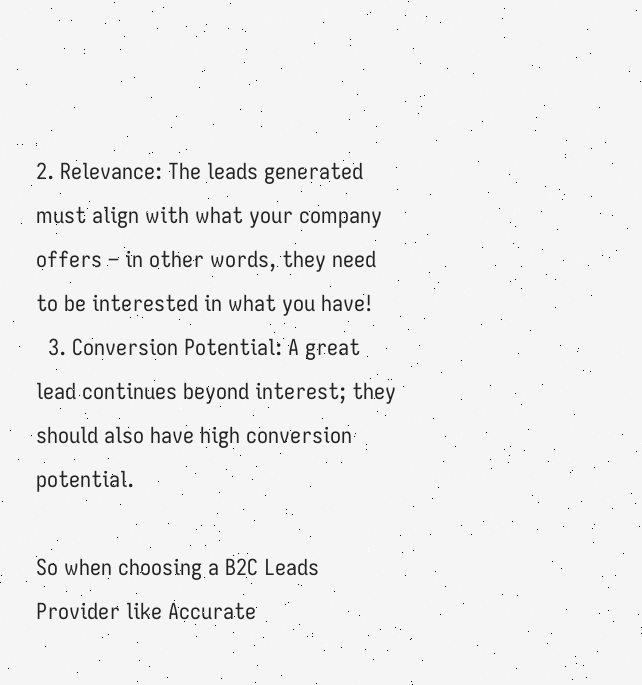2. Relevance: The leads generated must align with what your company offers – in other words, they need to be interested in what you have!
  3. Conversion Potential: A great lead continues beyond interest; they should also have high conversion potential.

So when choosing a B2C Leads Provider like Accurate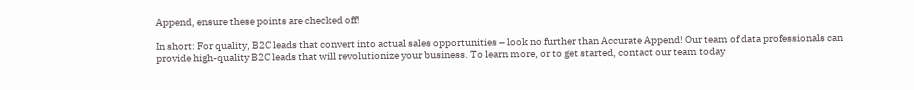Append, ensure these points are checked off!

In short: For quality, B2C leads that convert into actual sales opportunities – look no further than Accurate Append! Our team of data professionals can provide high-quality B2C leads that will revolutionize your business. To learn more, or to get started, contact our team today